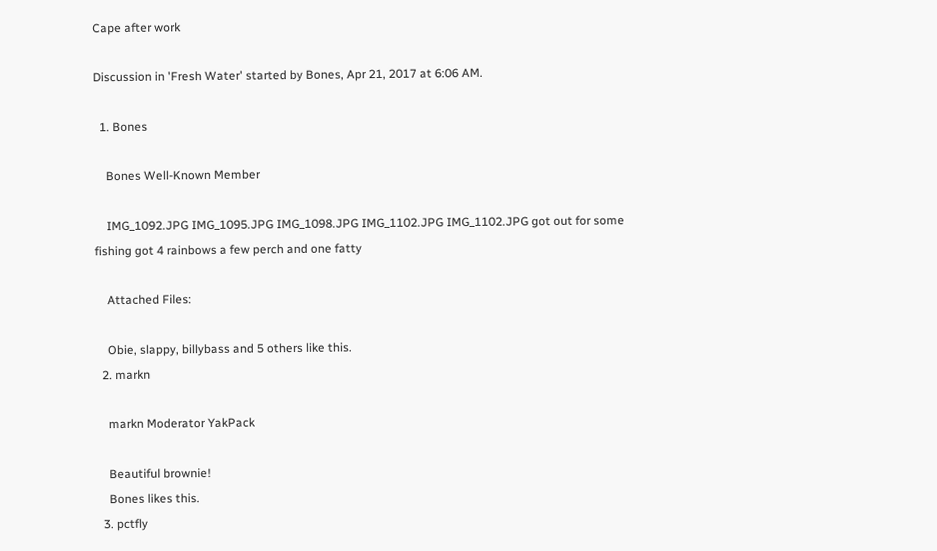Cape after work

Discussion in 'Fresh Water' started by Bones, Apr 21, 2017 at 6:06 AM.

  1. Bones

    Bones Well-Known Member

    IMG_1092.JPG IMG_1095.JPG IMG_1098.JPG IMG_1102.JPG IMG_1102.JPG got out for some fishing got 4 rainbows a few perch and one fatty

    Attached Files:

    Obie, slappy, billybass and 5 others like this.
  2. markn

    markn Moderator YakPack

    Beautiful brownie!
    Bones likes this.
  3. pctfly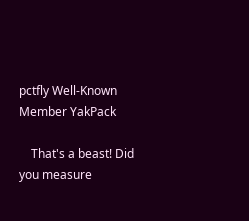pctfly Well-Known Member YakPack

    That's a beast! Did you measure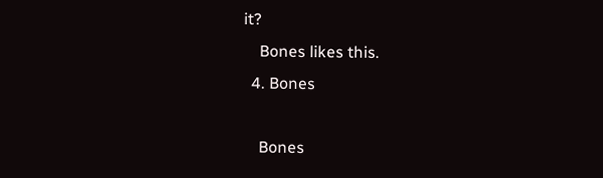it?
    Bones likes this.
  4. Bones

    Bones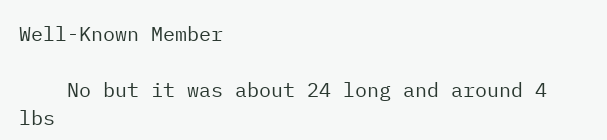Well-Known Member

    No but it was about 24 long and around 4 lbs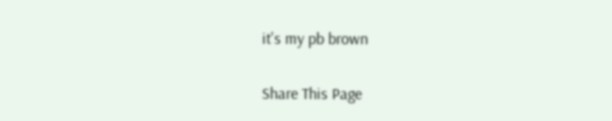it's my pb brown

Share This Page